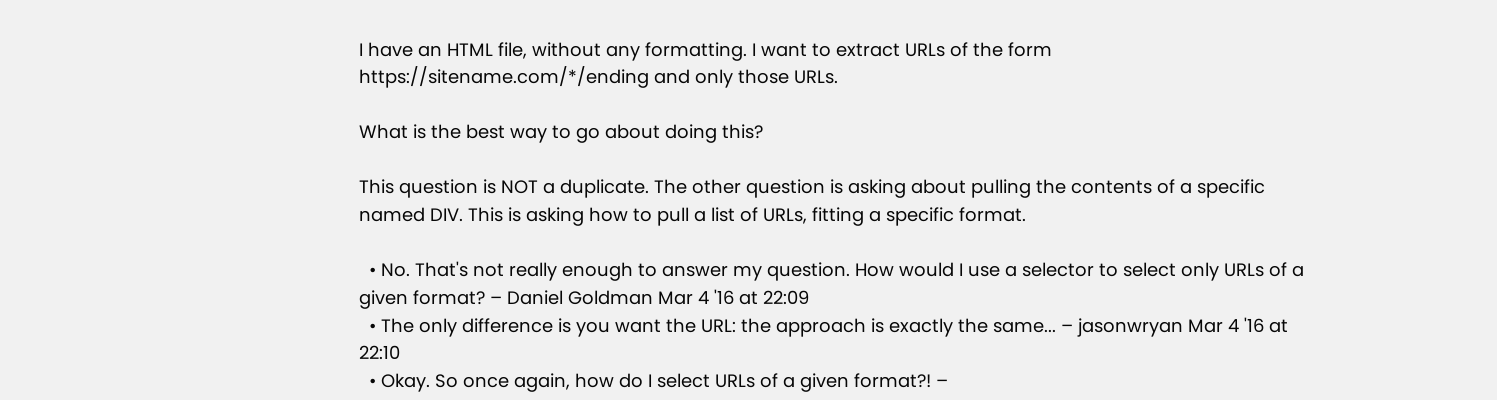I have an HTML file, without any formatting. I want to extract URLs of the form https://sitename.com/*/ending and only those URLs.

What is the best way to go about doing this?

This question is NOT a duplicate. The other question is asking about pulling the contents of a specific named DIV. This is asking how to pull a list of URLs, fitting a specific format.

  • No. That's not really enough to answer my question. How would I use a selector to select only URLs of a given format? – Daniel Goldman Mar 4 '16 at 22:09
  • The only difference is you want the URL: the approach is exactly the same... – jasonwryan Mar 4 '16 at 22:10
  • Okay. So once again, how do I select URLs of a given format?! –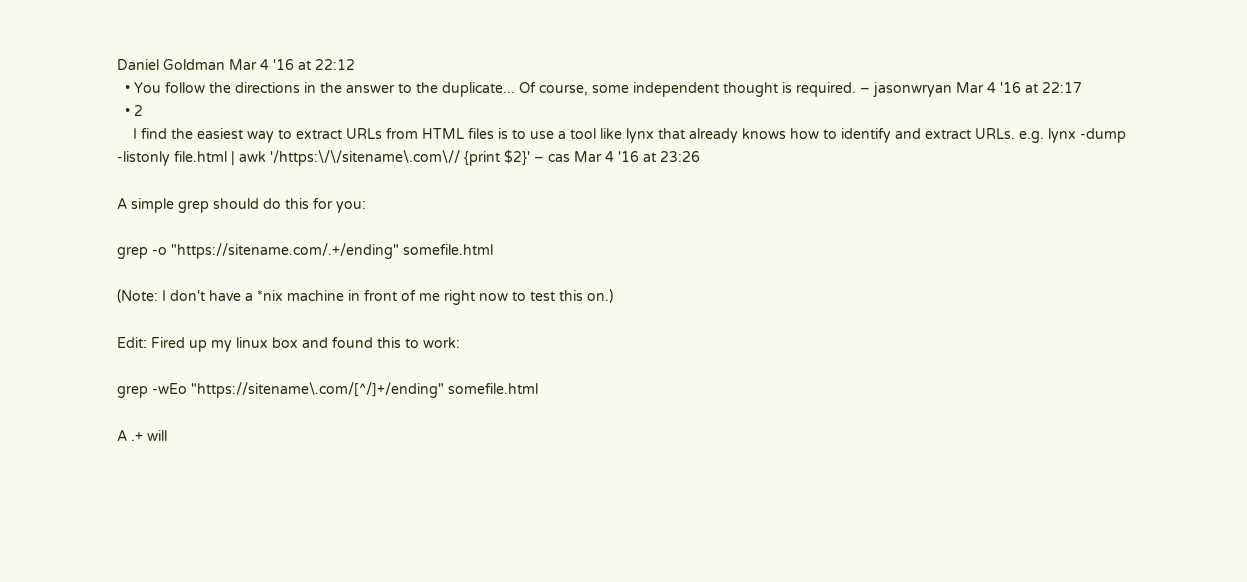Daniel Goldman Mar 4 '16 at 22:12
  • You follow the directions in the answer to the duplicate... Of course, some independent thought is required. – jasonwryan Mar 4 '16 at 22:17
  • 2
    I find the easiest way to extract URLs from HTML files is to use a tool like lynx that already knows how to identify and extract URLs. e.g. lynx -dump -listonly file.html | awk '/https:\/\/sitename\.com\// {print $2}' – cas Mar 4 '16 at 23:26

A simple grep should do this for you:

grep -o "https://sitename.com/.+/ending" somefile.html

(Note: I don't have a *nix machine in front of me right now to test this on.)

Edit: Fired up my linux box and found this to work:

grep -wEo "https://sitename\.com/[^/]+/ending" somefile.html

A .+ will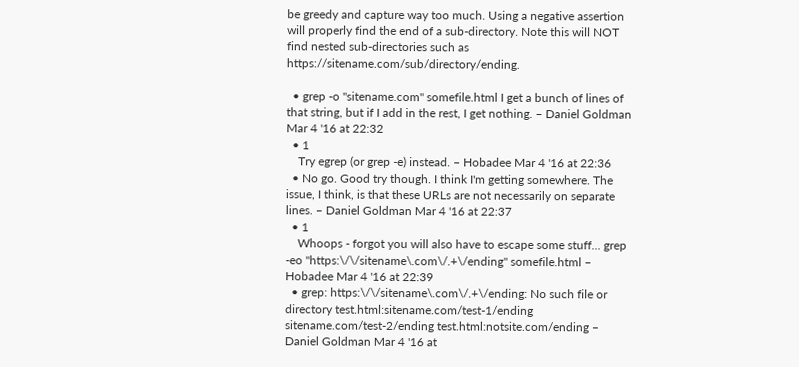be greedy and capture way too much. Using a negative assertion will properly find the end of a sub-directory. Note this will NOT find nested sub-directories such as https://sitename.com/sub/directory/ending.

  • grep -o "sitename.com" somefile.html I get a bunch of lines of that string, but if I add in the rest, I get nothing. – Daniel Goldman Mar 4 '16 at 22:32
  • 1
    Try egrep (or grep -e) instead. – Hobadee Mar 4 '16 at 22:36
  • No go. Good try though. I think I'm getting somewhere. The issue, I think, is that these URLs are not necessarily on separate lines. – Daniel Goldman Mar 4 '16 at 22:37
  • 1
    Whoops - forgot you will also have to escape some stuff... grep -eo "https:\/\/sitename\.com\/.+\/ending" somefile.html – Hobadee Mar 4 '16 at 22:39
  • grep: https:\/\/sitename\.com\/.+\/ending: No such file or directory test.html:sitename.com/test-1/ending sitename.com/test-2/ending test.html:notsite.com/ending – Daniel Goldman Mar 4 '16 at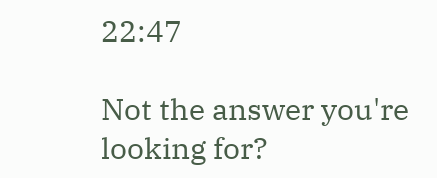22:47

Not the answer you're looking for?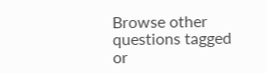Browse other questions tagged or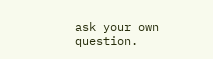ask your own question.